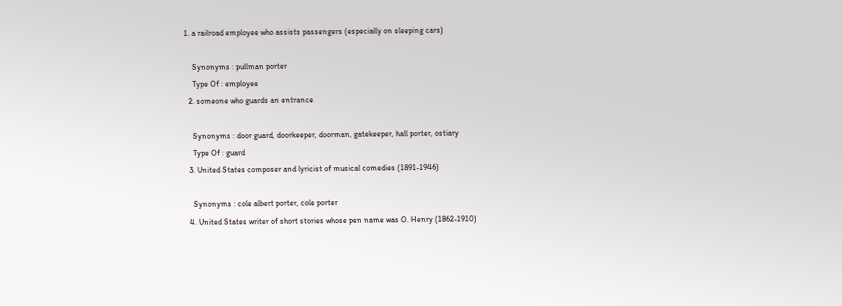1. a railroad employee who assists passengers (especially on sleeping cars)

    Synonyms : pullman porter
    Type Of : employee
  2. someone who guards an entrance

    Synonyms : door guard, doorkeeper, doorman, gatekeeper, hall porter, ostiary
    Type Of : guard
  3. United States composer and lyricist of musical comedies (1891-1946)

    Synonyms : cole albert porter, cole porter
  4. United States writer of short stories whose pen name was O. Henry (1862-1910)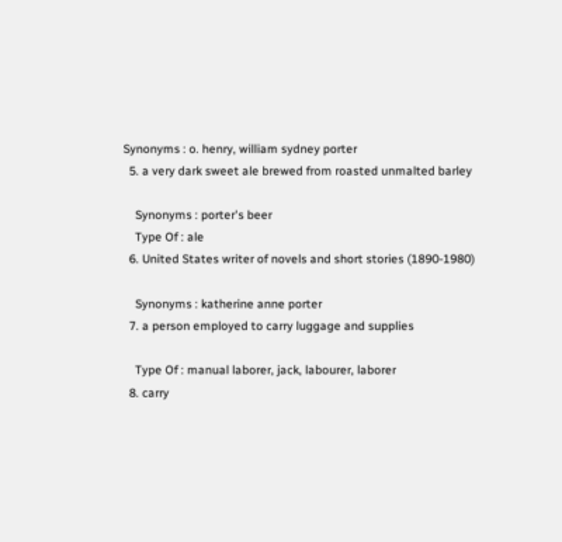Synonyms : o. henry, william sydney porter
  5. a very dark sweet ale brewed from roasted unmalted barley

    Synonyms : porter's beer
    Type Of : ale
  6. United States writer of novels and short stories (1890-1980)

    Synonyms : katherine anne porter
  7. a person employed to carry luggage and supplies

    Type Of : manual laborer, jack, labourer, laborer
  8. carry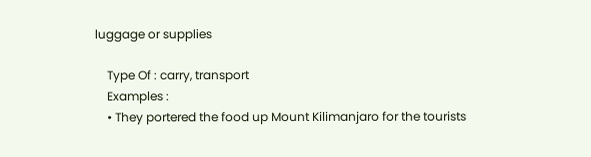luggage or supplies

    Type Of : carry, transport
    Examples :
    • They portered the food up Mount Kilimanjaro for the tourists